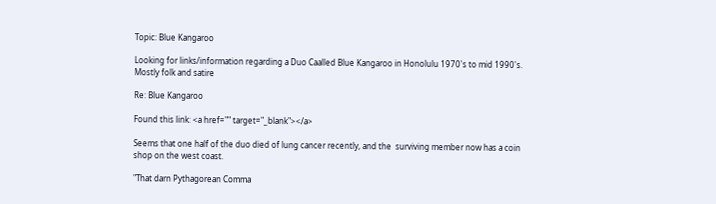Topic: Blue Kangaroo

Looking for links/information regarding a Duo Caalled Blue Kangaroo in Honolulu 1970's to mid 1990's.  Mostly folk and satire

Re: Blue Kangaroo

Found this link: <a href="" target="_blank"></a>

Seems that one half of the duo died of lung cancer recently, and the  surviving member now has a coin shop on the west coast.

"That darn Pythagorean Comma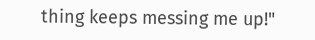thing keeps messing me up!"